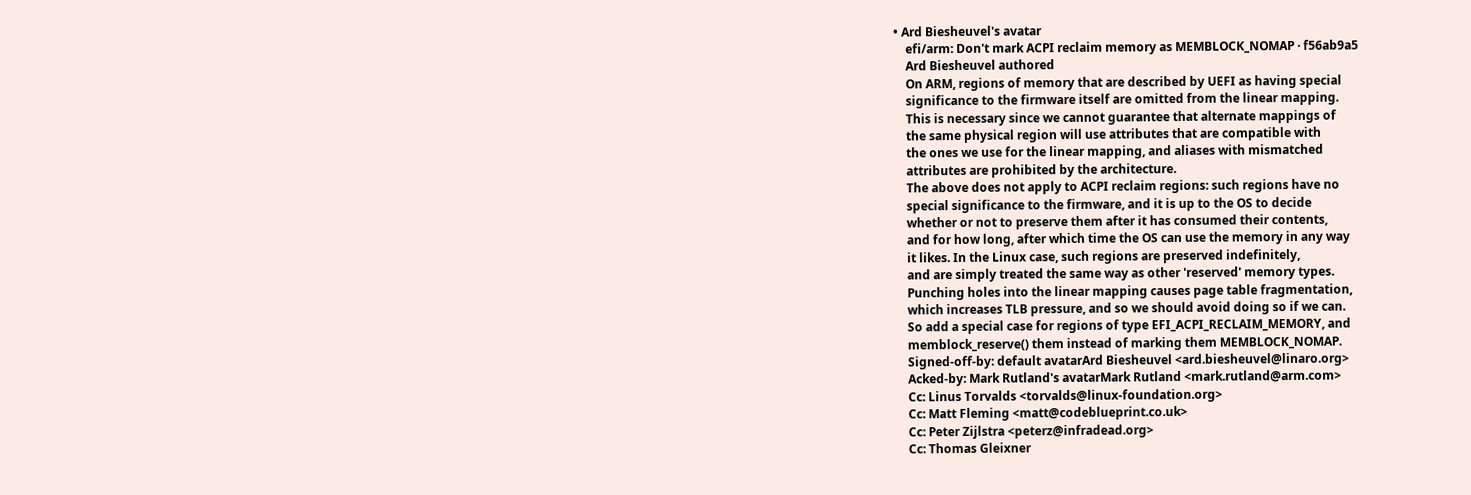• Ard Biesheuvel's avatar
    efi/arm: Don't mark ACPI reclaim memory as MEMBLOCK_NOMAP · f56ab9a5
    Ard Biesheuvel authored
    On ARM, regions of memory that are described by UEFI as having special
    significance to the firmware itself are omitted from the linear mapping.
    This is necessary since we cannot guarantee that alternate mappings of
    the same physical region will use attributes that are compatible with
    the ones we use for the linear mapping, and aliases with mismatched
    attributes are prohibited by the architecture.
    The above does not apply to ACPI reclaim regions: such regions have no
    special significance to the firmware, and it is up to the OS to decide
    whether or not to preserve them after it has consumed their contents,
    and for how long, after which time the OS can use the memory in any way
    it likes. In the Linux case, such regions are preserved indefinitely,
    and are simply treated the same way as other 'reserved' memory types.
    Punching holes into the linear mapping causes page table fragmentation,
    which increases TLB pressure, and so we should avoid doing so if we can.
    So add a special case for regions of type EFI_ACPI_RECLAIM_MEMORY, and
    memblock_reserve() them instead of marking them MEMBLOCK_NOMAP.
    Signed-off-by: default avatarArd Biesheuvel <ard.biesheuvel@linaro.org>
    Acked-by: Mark Rutland's avatarMark Rutland <mark.rutland@arm.com>
    Cc: Linus Torvalds <torvalds@linux-foundation.org>
    Cc: Matt Fleming <matt@codeblueprint.co.uk>
    Cc: Peter Zijlstra <peterz@infradead.org>
    Cc: Thomas Gleixner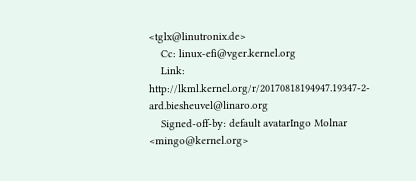<tglx@linutronix.de>
    Cc: linux-efi@vger.kernel.org
    Link: http://lkml.kernel.org/r/20170818194947.19347-2-ard.biesheuvel@linaro.org
    Signed-off-by: default avatarIngo Molnar <mingo@kernel.org>